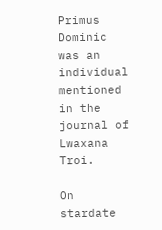Primus Dominic was an individual mentioned in the journal of Lwaxana Troi.

On stardate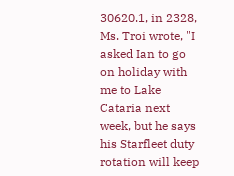30620.1, in 2328, Ms. Troi wrote, "I asked Ian to go on holiday with me to Lake Cataria next week, but he says his Starfleet duty rotation will keep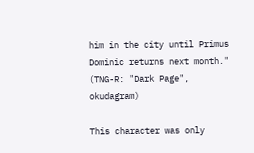him in the city until Primus Dominic returns next month." (TNG-R: "Dark Page", okudagram)

This character was only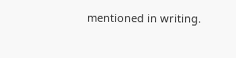mentioned in writing.